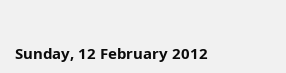Sunday, 12 February 2012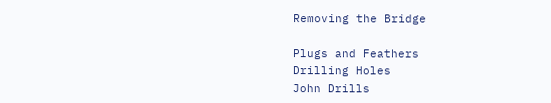Removing the Bridge

Plugs and Feathers
Drilling Holes
John Drills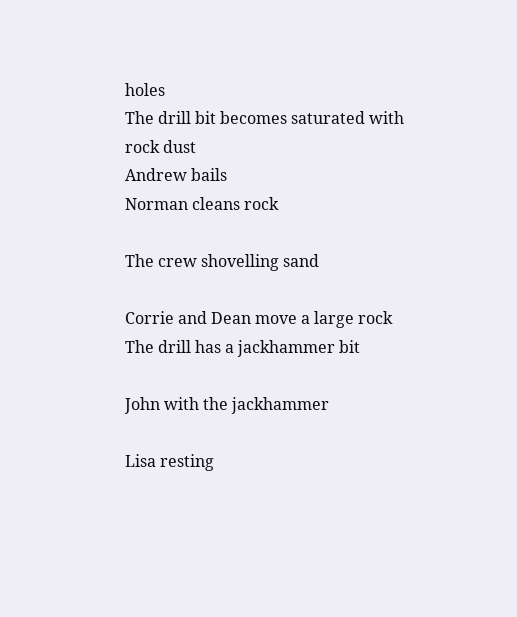holes
The drill bit becomes saturated with rock dust
Andrew bails
Norman cleans rock

The crew shovelling sand

Corrie and Dean move a large rock
The drill has a jackhammer bit

John with the jackhammer

Lisa resting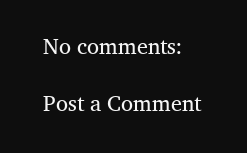No comments:

Post a Comment